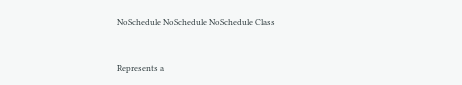NoSchedule NoSchedule NoSchedule Class


Represents a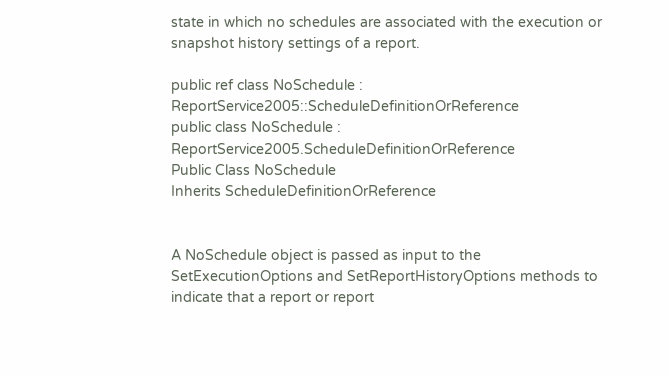state in which no schedules are associated with the execution or snapshot history settings of a report.

public ref class NoSchedule : ReportService2005::ScheduleDefinitionOrReference
public class NoSchedule : ReportService2005.ScheduleDefinitionOrReference
Public Class NoSchedule
Inherits ScheduleDefinitionOrReference


A NoSchedule object is passed as input to the SetExecutionOptions and SetReportHistoryOptions methods to indicate that a report or report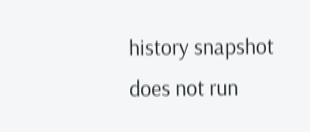history snapshot does not run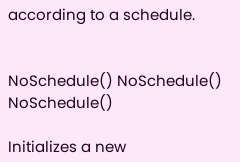according to a schedule.


NoSchedule() NoSchedule() NoSchedule()

Initializes a new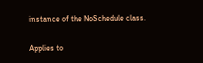instance of the NoSchedule class.

Applies to